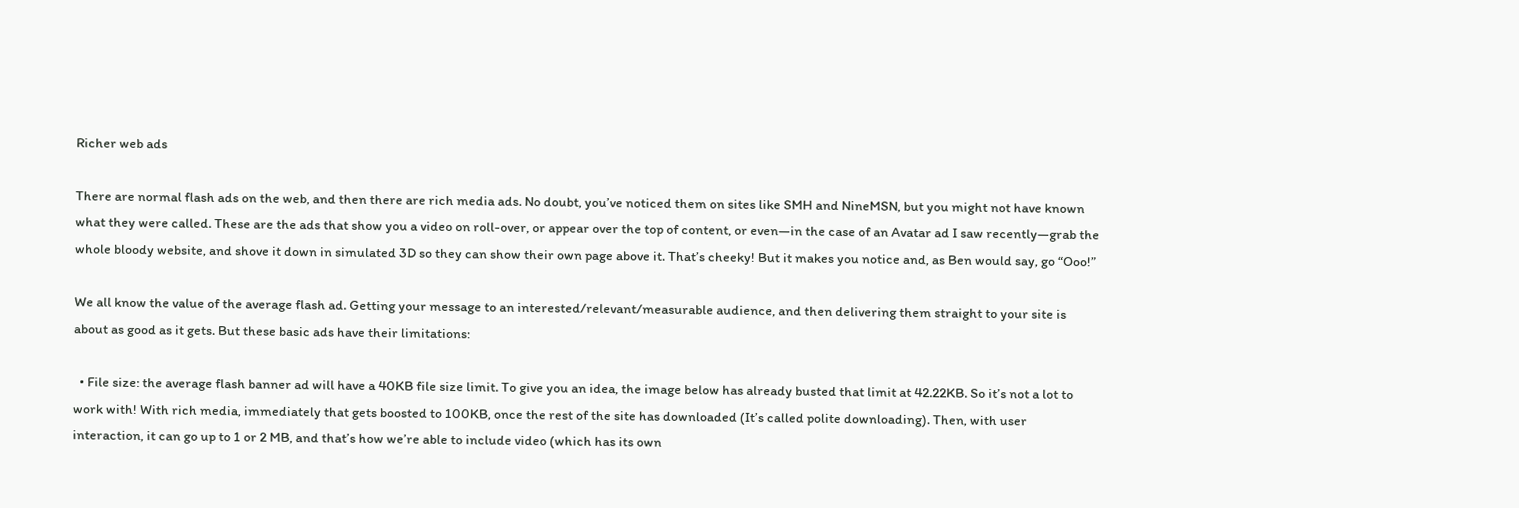Richer web ads

There are normal flash ads on the web, and then there are rich media ads. No doubt, you’ve noticed them on sites like SMH and NineMSN, but you might not have known what they were called. These are the ads that show you a video on roll-over, or appear over the top of content, or even—in the case of an Avatar ad I saw recently—grab the whole bloody website, and shove it down in simulated 3D so they can show their own page above it. That’s cheeky! But it makes you notice and, as Ben would say, go “Ooo!”

We all know the value of the average flash ad. Getting your message to an interested/relevant/measurable audience, and then delivering them straight to your site is about as good as it gets. But these basic ads have their limitations:

  • File size: the average flash banner ad will have a 40KB file size limit. To give you an idea, the image below has already busted that limit at 42.22KB. So it’s not a lot to work with! With rich media, immediately that gets boosted to 100KB, once the rest of the site has downloaded (It’s called polite downloading). Then, with user interaction, it can go up to 1 or 2 MB, and that’s how we’re able to include video (which has its own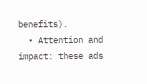benefits).
  • Attention and impact: these ads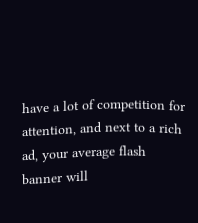have a lot of competition for attention, and next to a rich ad, your average flash banner will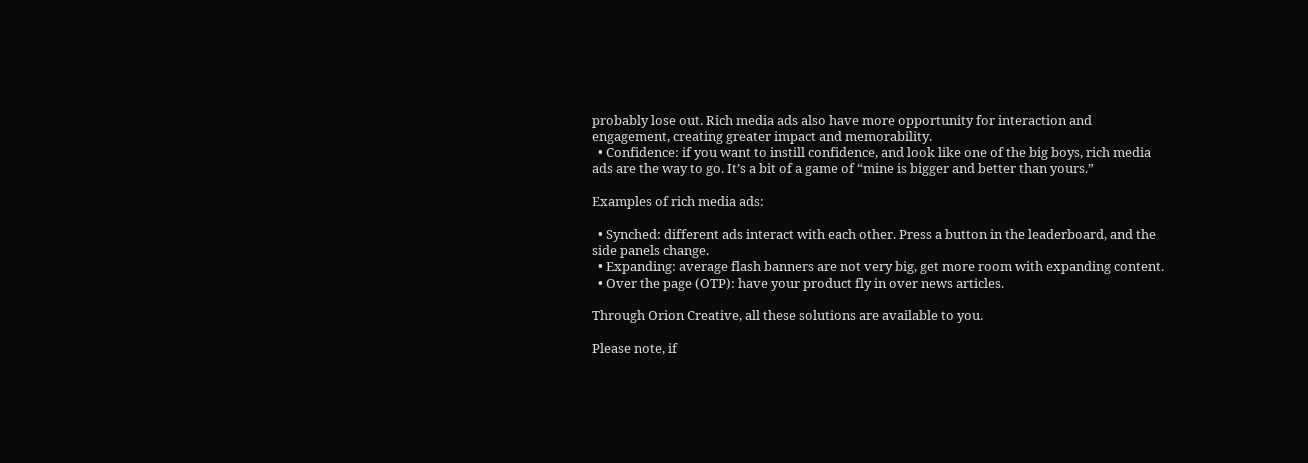probably lose out. Rich media ads also have more opportunity for interaction and engagement, creating greater impact and memorability.
  • Confidence: if you want to instill confidence, and look like one of the big boys, rich media ads are the way to go. It’s a bit of a game of “mine is bigger and better than yours.”

Examples of rich media ads:

  • Synched: different ads interact with each other. Press a button in the leaderboard, and the side panels change.
  • Expanding: average flash banners are not very big, get more room with expanding content.
  • Over the page (OTP): have your product fly in over news articles.

Through Orion Creative, all these solutions are available to you.

Please note, if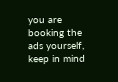you are booking the ads yourself, keep in mind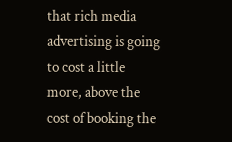that rich media advertising is going to cost a little more, above the cost of booking the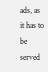ads, as it has to be served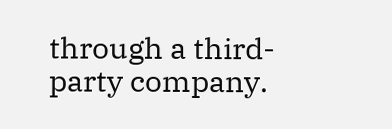through a third-party company.